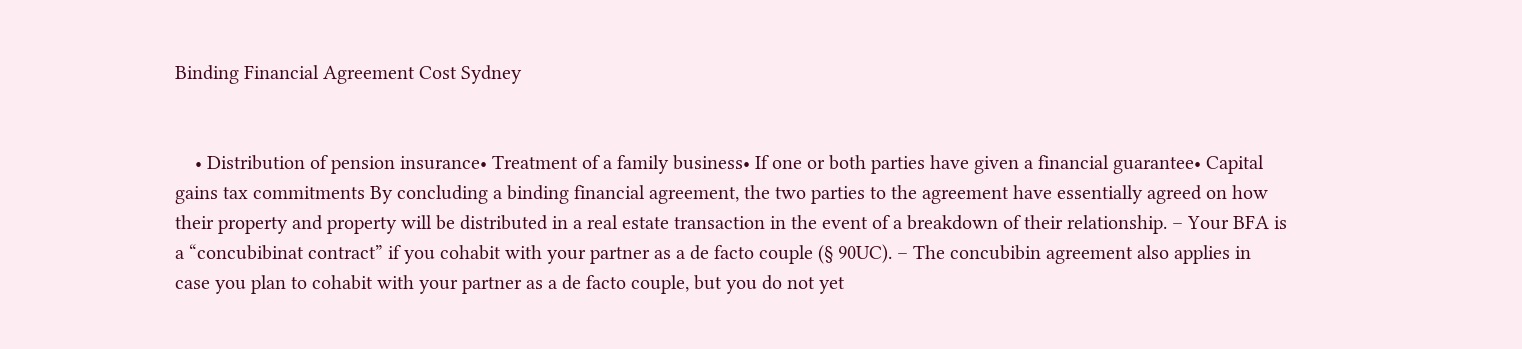Binding Financial Agreement Cost Sydney


    • Distribution of pension insurance• Treatment of a family business• If one or both parties have given a financial guarantee• Capital gains tax commitments By concluding a binding financial agreement, the two parties to the agreement have essentially agreed on how their property and property will be distributed in a real estate transaction in the event of a breakdown of their relationship. – Your BFA is a “concubibinat contract” if you cohabit with your partner as a de facto couple (§ 90UC). – The concubibin agreement also applies in case you plan to cohabit with your partner as a de facto couple, but you do not yet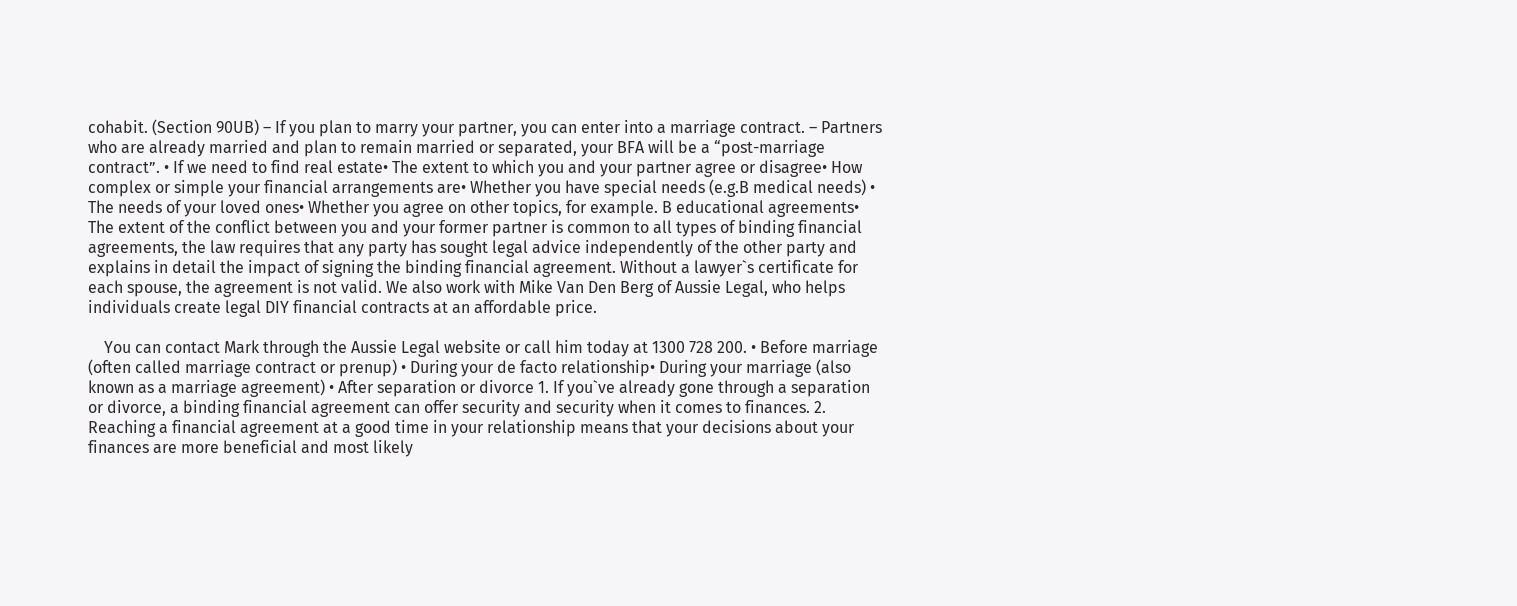cohabit. (Section 90UB) – If you plan to marry your partner, you can enter into a marriage contract. – Partners who are already married and plan to remain married or separated, your BFA will be a “post-marriage contract”. • If we need to find real estate• The extent to which you and your partner agree or disagree• How complex or simple your financial arrangements are• Whether you have special needs (e.g.B medical needs) • The needs of your loved ones• Whether you agree on other topics, for example. B educational agreements• The extent of the conflict between you and your former partner is common to all types of binding financial agreements, the law requires that any party has sought legal advice independently of the other party and explains in detail the impact of signing the binding financial agreement. Without a lawyer`s certificate for each spouse, the agreement is not valid. We also work with Mike Van Den Berg of Aussie Legal, who helps individuals create legal DIY financial contracts at an affordable price.

    You can contact Mark through the Aussie Legal website or call him today at 1300 728 200. • Before marriage (often called marriage contract or prenup) • During your de facto relationship• During your marriage (also known as a marriage agreement) • After separation or divorce 1. If you`ve already gone through a separation or divorce, a binding financial agreement can offer security and security when it comes to finances. 2. Reaching a financial agreement at a good time in your relationship means that your decisions about your finances are more beneficial and most likely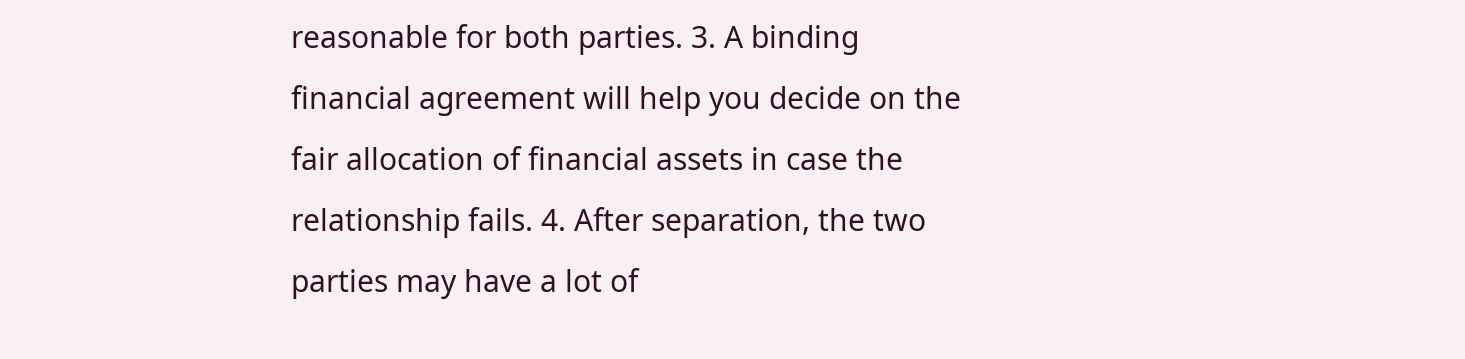reasonable for both parties. 3. A binding financial agreement will help you decide on the fair allocation of financial assets in case the relationship fails. 4. After separation, the two parties may have a lot of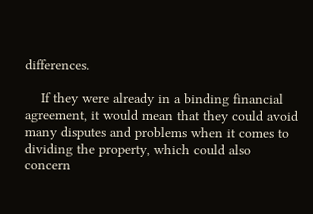differences.

    If they were already in a binding financial agreement, it would mean that they could avoid many disputes and problems when it comes to dividing the property, which could also concern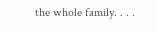the whole family. . . .